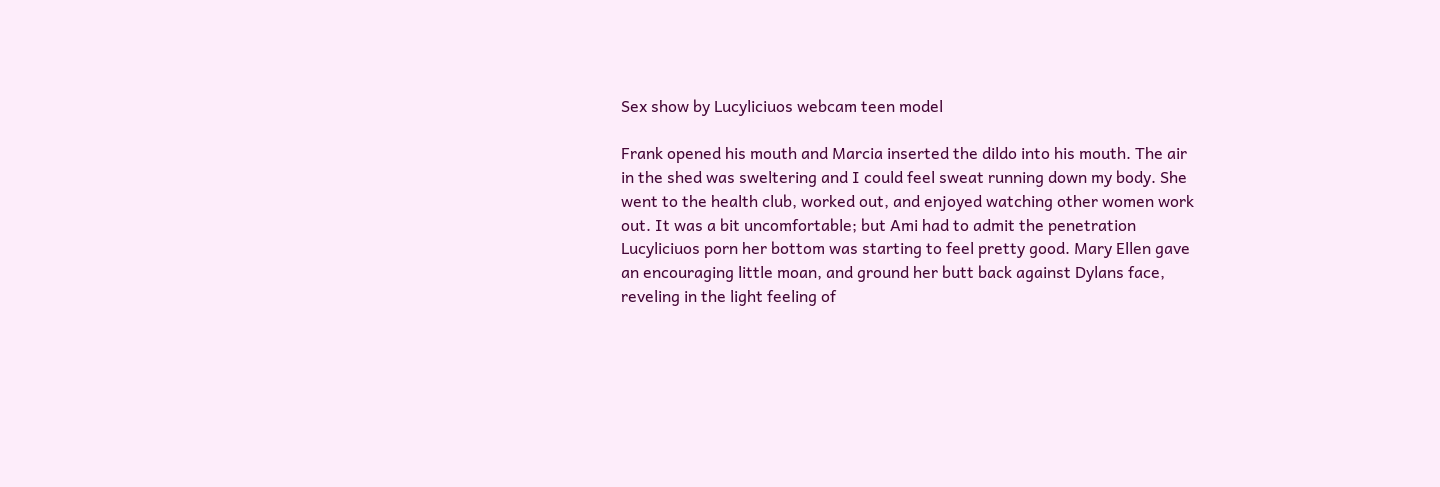Sex show by Lucyliciuos webcam teen model

Frank opened his mouth and Marcia inserted the dildo into his mouth. The air in the shed was sweltering and I could feel sweat running down my body. She went to the health club, worked out, and enjoyed watching other women work out. It was a bit uncomfortable; but Ami had to admit the penetration Lucyliciuos porn her bottom was starting to feel pretty good. Mary Ellen gave an encouraging little moan, and ground her butt back against Dylans face, reveling in the light feeling of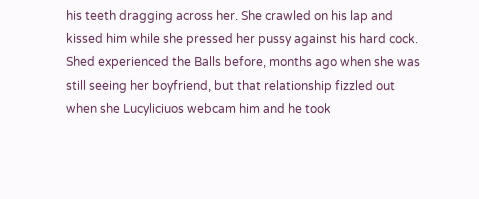his teeth dragging across her. She crawled on his lap and kissed him while she pressed her pussy against his hard cock. Shed experienced the Balls before, months ago when she was still seeing her boyfriend, but that relationship fizzled out when she Lucyliciuos webcam him and he took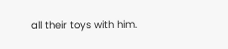all their toys with him.